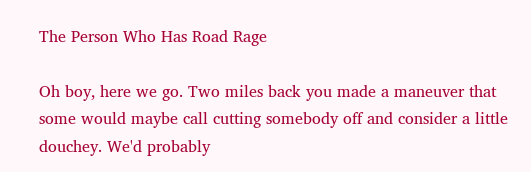The Person Who Has Road Rage

Oh boy, here we go. Two miles back you made a maneuver that some would maybe call cutting somebody off and consider a little douchey. We'd probably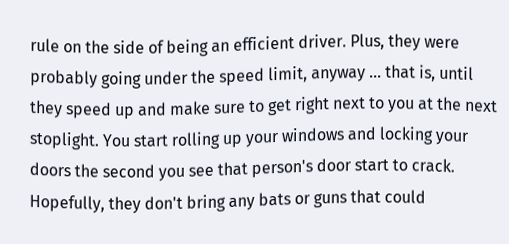rule on the side of being an efficient driver. Plus, they were probably going under the speed limit, anyway ... that is, until they speed up and make sure to get right next to you at the next stoplight. You start rolling up your windows and locking your doors the second you see that person's door start to crack. Hopefully, they don't bring any bats or guns that could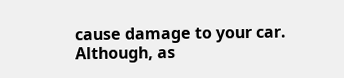cause damage to your car. Although, as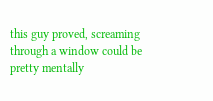this guy proved, screaming through a window could be pretty mentally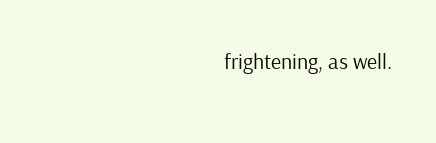frightening, as well.